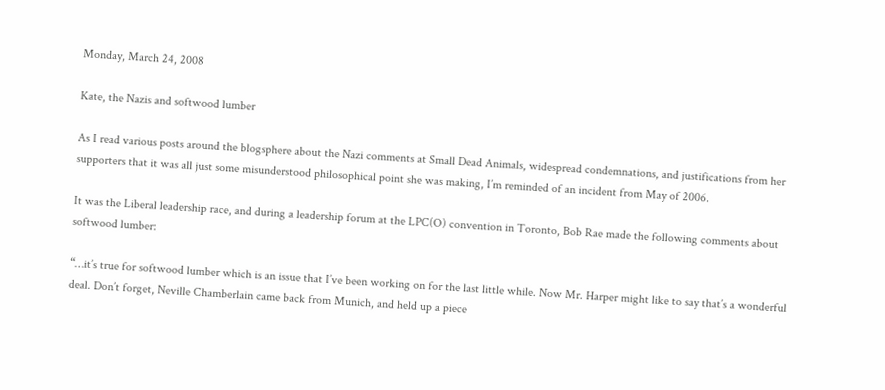Monday, March 24, 2008

Kate, the Nazis and softwood lumber

As I read various posts around the blogsphere about the Nazi comments at Small Dead Animals, widespread condemnations, and justifications from her supporters that it was all just some misunderstood philosophical point she was making, I’m reminded of an incident from May of 2006.

It was the Liberal leadership race, and during a leadership forum at the LPC(O) convention in Toronto, Bob Rae made the following comments about softwood lumber:

“…it’s true for softwood lumber which is an issue that I’ve been working on for the last little while. Now Mr. Harper might like to say that’s a wonderful deal. Don’t forget, Neville Chamberlain came back from Munich, and held up a piece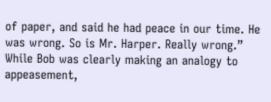of paper, and said he had peace in our time. He was wrong. So is Mr. Harper. Really wrong.”
While Bob was clearly making an analogy to appeasement,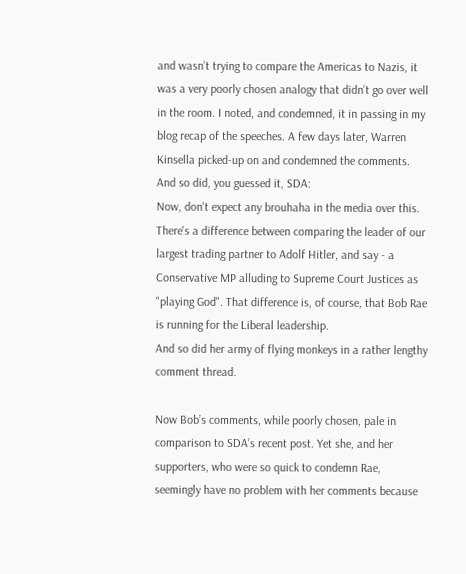and wasn’t trying to compare the Americas to Nazis, it was a very poorly chosen analogy that didn’t go over well in the room. I noted, and condemned, it in passing in my blog recap of the speeches. A few days later, Warren Kinsella picked-up on and condemned the comments. And so did, you guessed it, SDA:
Now, don't expect any brouhaha in the media over this. There's a difference between comparing the leader of our largest trading partner to Adolf Hitler, and say - a Conservative MP alluding to Supreme Court Justices as "playing God". That difference is, of course, that Bob Rae is running for the Liberal leadership.
And so did her army of flying monkeys in a rather lengthy comment thread.

Now Bob’s comments, while poorly chosen, pale in comparison to SDA’s recent post. Yet she, and her supporters, who were so quick to condemn Rae, seemingly have no problem with her comments because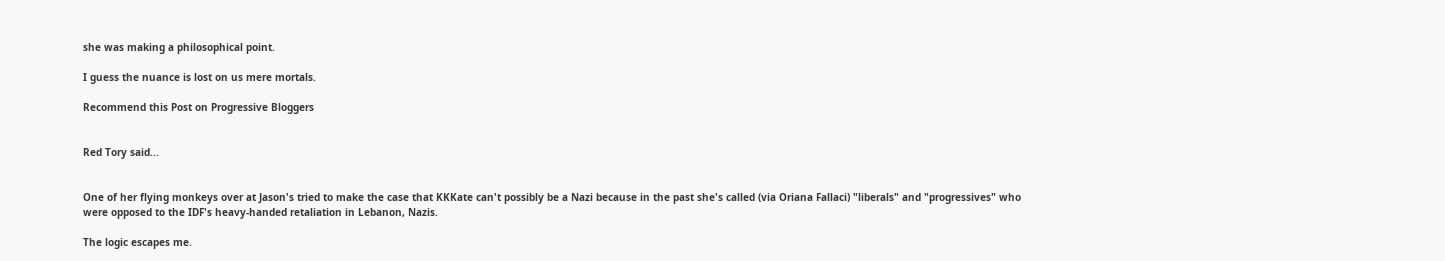she was making a philosophical point.

I guess the nuance is lost on us mere mortals.

Recommend this Post on Progressive Bloggers


Red Tory said...


One of her flying monkeys over at Jason's tried to make the case that KKKate can't possibly be a Nazi because in the past she's called (via Oriana Fallaci) "liberals" and "progressives" who were opposed to the IDF's heavy-handed retaliation in Lebanon, Nazis.

The logic escapes me.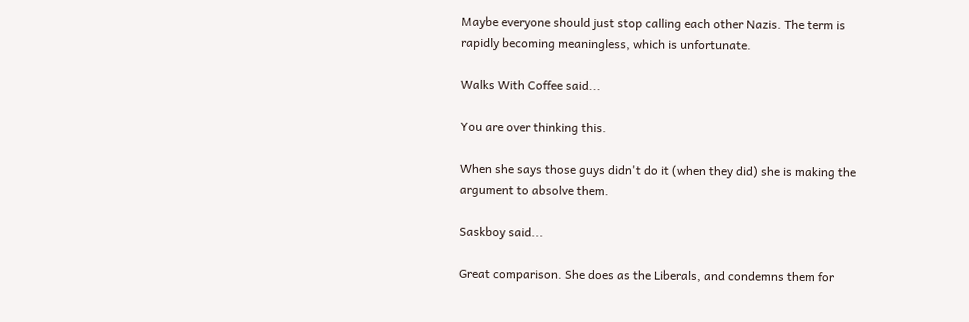Maybe everyone should just stop calling each other Nazis. The term is rapidly becoming meaningless, which is unfortunate.

Walks With Coffee said...

You are over thinking this.

When she says those guys didn't do it (when they did) she is making the argument to absolve them.

Saskboy said...

Great comparison. She does as the Liberals, and condemns them for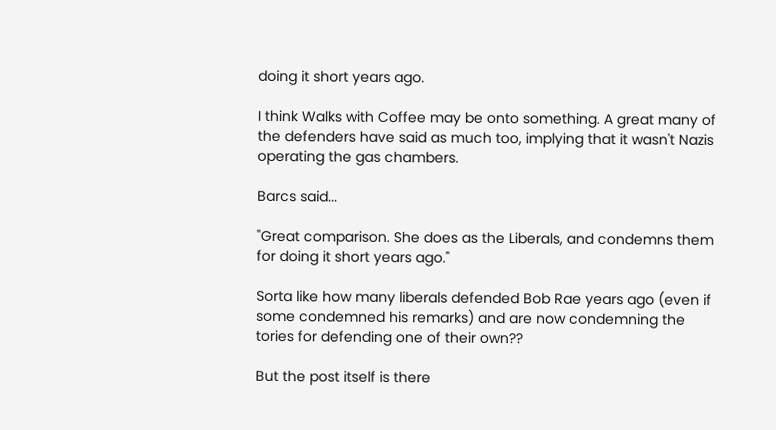doing it short years ago.

I think Walks with Coffee may be onto something. A great many of the defenders have said as much too, implying that it wasn't Nazis operating the gas chambers.

Barcs said...

"Great comparison. She does as the Liberals, and condemns them for doing it short years ago."

Sorta like how many liberals defended Bob Rae years ago (even if some condemned his remarks) and are now condemning the tories for defending one of their own??

But the post itself is there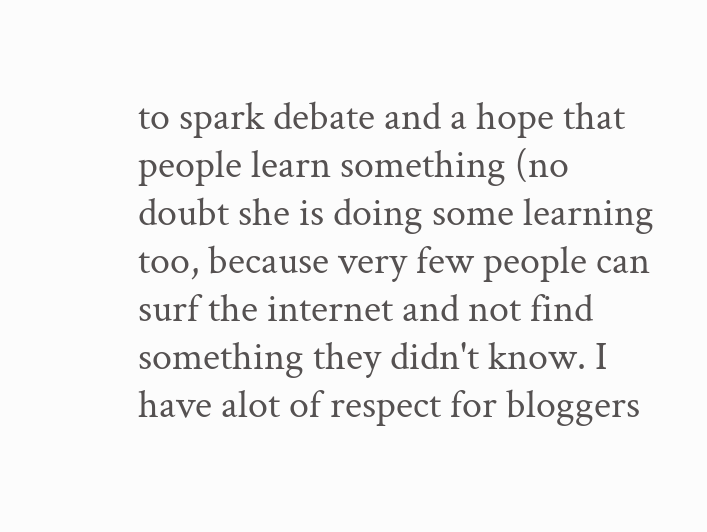to spark debate and a hope that people learn something (no doubt she is doing some learning too, because very few people can surf the internet and not find something they didn't know. I have alot of respect for bloggers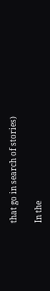that go in search of stories)

In the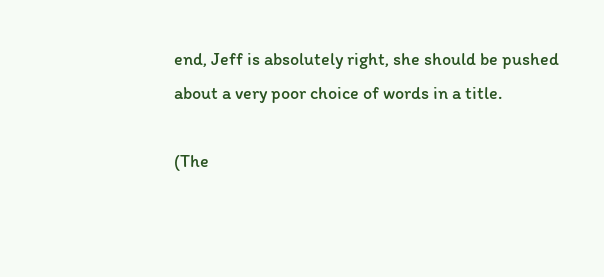end, Jeff is absolutely right, she should be pushed about a very poor choice of words in a title.

(The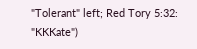"Tolerant" left; Red Tory 5:32: "KKKate")